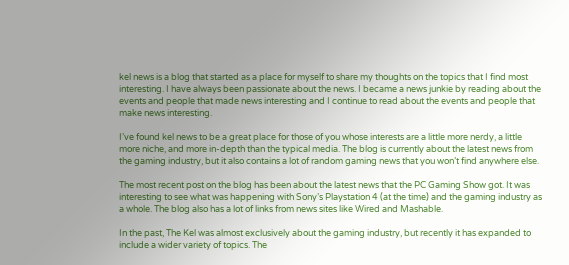kel news is a blog that started as a place for myself to share my thoughts on the topics that I find most interesting. I have always been passionate about the news. I became a news junkie by reading about the events and people that made news interesting and I continue to read about the events and people that make news interesting.

I’ve found kel news to be a great place for those of you whose interests are a little more nerdy, a little more niche, and more in-depth than the typical media. The blog is currently about the latest news from the gaming industry, but it also contains a lot of random gaming news that you won’t find anywhere else.

The most recent post on the blog has been about the latest news that the PC Gaming Show got. It was interesting to see what was happening with Sony’s Playstation 4 (at the time) and the gaming industry as a whole. The blog also has a lot of links from news sites like Wired and Mashable.

In the past, The Kel was almost exclusively about the gaming industry, but recently it has expanded to include a wider variety of topics. The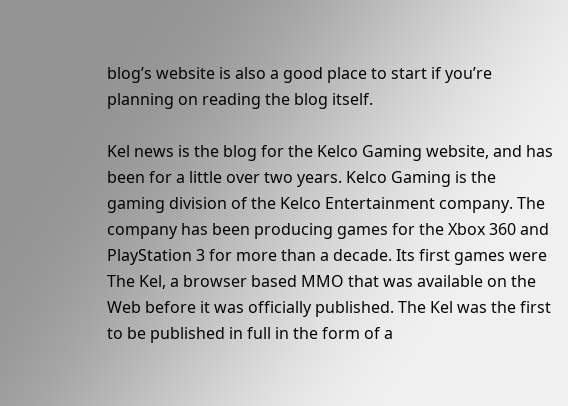blog’s website is also a good place to start if you’re planning on reading the blog itself.

Kel news is the blog for the Kelco Gaming website, and has been for a little over two years. Kelco Gaming is the gaming division of the Kelco Entertainment company. The company has been producing games for the Xbox 360 and PlayStation 3 for more than a decade. Its first games were The Kel, a browser based MMO that was available on the Web before it was officially published. The Kel was the first to be published in full in the form of a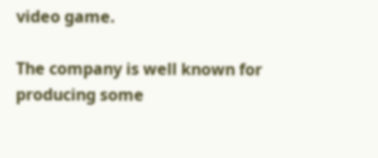video game.

The company is well known for producing some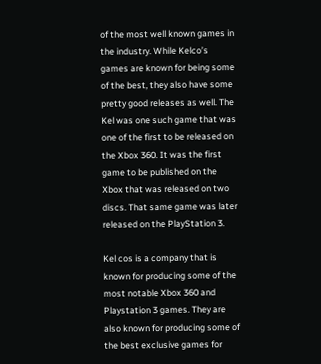of the most well known games in the industry. While Kelco’s games are known for being some of the best, they also have some pretty good releases as well. The Kel was one such game that was one of the first to be released on the Xbox 360. It was the first game to be published on the Xbox that was released on two discs. That same game was later released on the PlayStation 3.

Kel cos is a company that is known for producing some of the most notable Xbox 360 and Playstation 3 games. They are also known for producing some of the best exclusive games for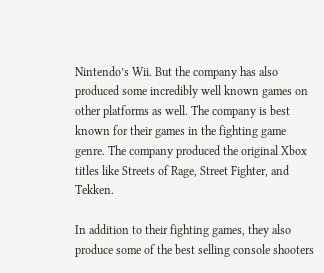Nintendo’s Wii. But the company has also produced some incredibly well known games on other platforms as well. The company is best known for their games in the fighting game genre. The company produced the original Xbox titles like Streets of Rage, Street Fighter, and Tekken.

In addition to their fighting games, they also produce some of the best selling console shooters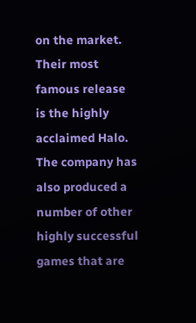on the market. Their most famous release is the highly acclaimed Halo. The company has also produced a number of other highly successful games that are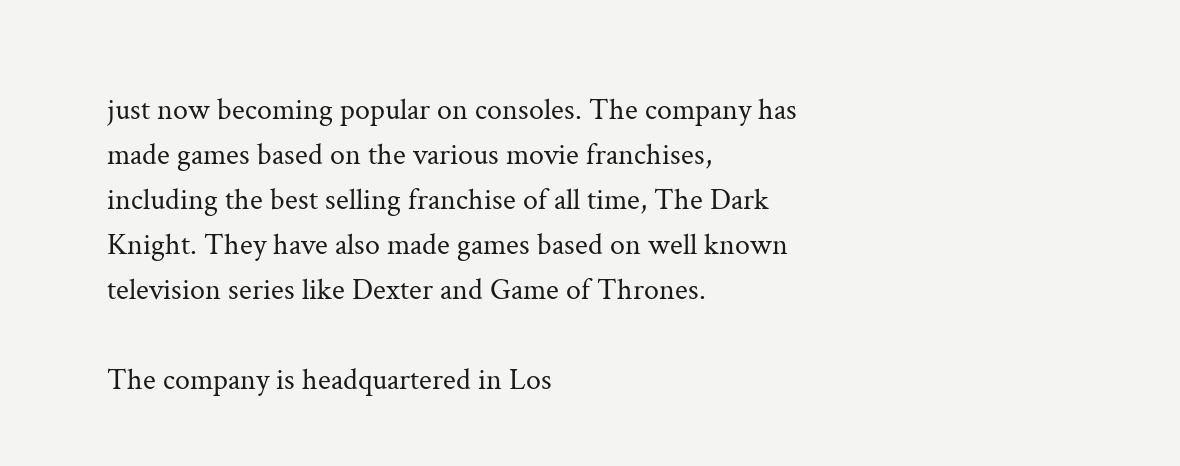just now becoming popular on consoles. The company has made games based on the various movie franchises, including the best selling franchise of all time, The Dark Knight. They have also made games based on well known television series like Dexter and Game of Thrones.

The company is headquartered in Los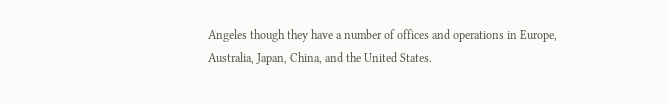Angeles though they have a number of offices and operations in Europe, Australia, Japan, China, and the United States.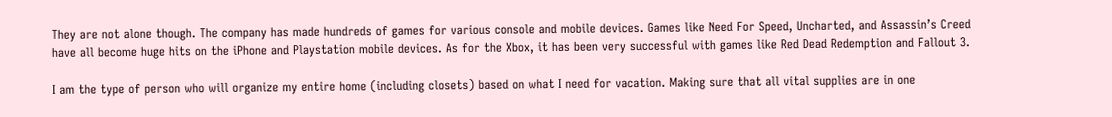They are not alone though. The company has made hundreds of games for various console and mobile devices. Games like Need For Speed, Uncharted, and Assassin’s Creed have all become huge hits on the iPhone and Playstation mobile devices. As for the Xbox, it has been very successful with games like Red Dead Redemption and Fallout 3.

I am the type of person who will organize my entire home (including closets) based on what I need for vacation. Making sure that all vital supplies are in one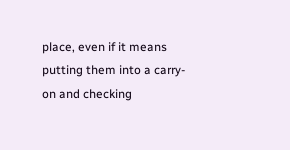place, even if it means putting them into a carry-on and checking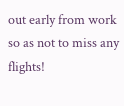out early from work so as not to miss any flights!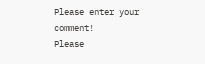Please enter your comment!
Please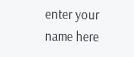enter your name here